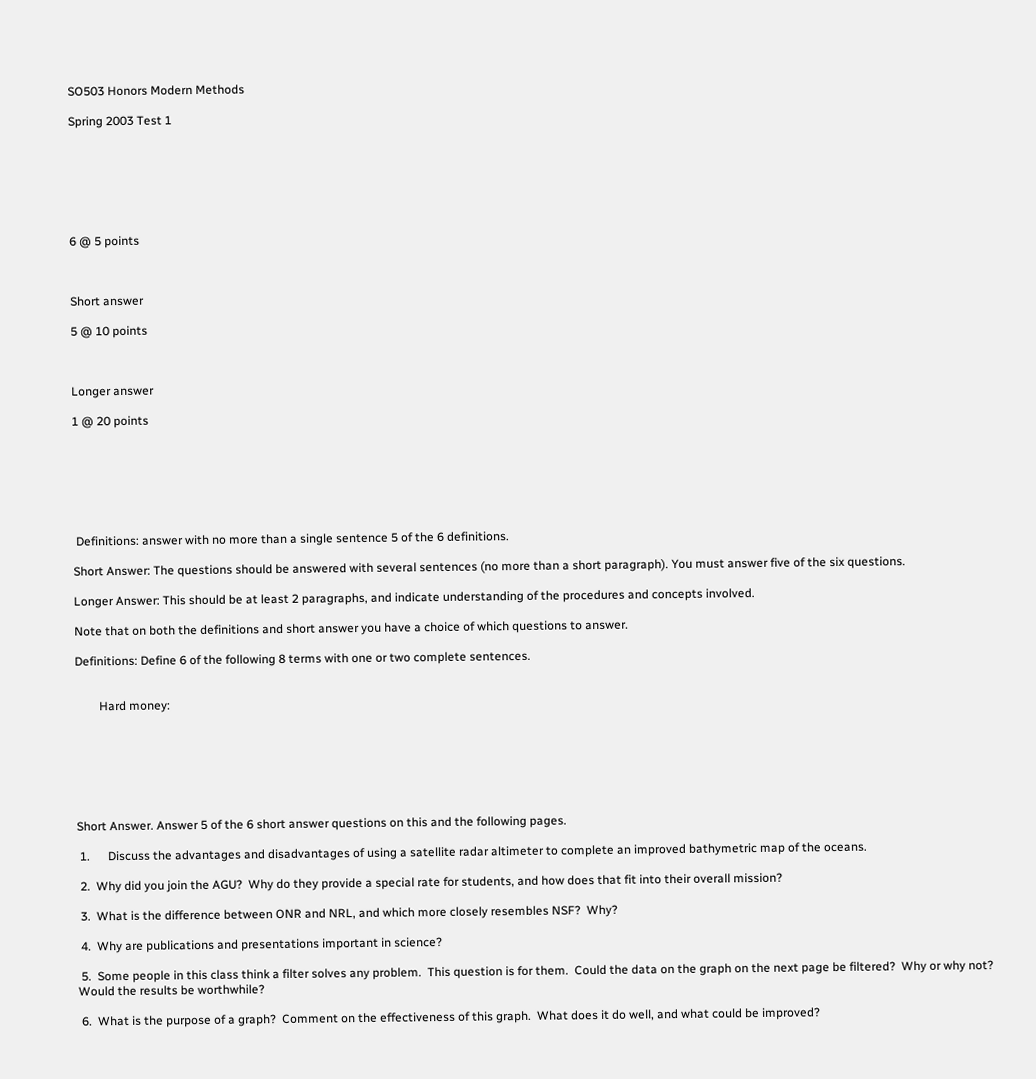SO503 Honors Modern Methods

Spring 2003 Test 1







6 @ 5 points



Short answer

5 @ 10 points



Longer answer

1 @ 20 points







 Definitions: answer with no more than a single sentence 5 of the 6 definitions.

Short Answer: The questions should be answered with several sentences (no more than a short paragraph). You must answer five of the six questions.

Longer Answer: This should be at least 2 paragraphs, and indicate understanding of the procedures and concepts involved.

Note that on both the definitions and short answer you have a choice of which questions to answer.

Definitions: Define 6 of the following 8 terms with one or two complete sentences.


        Hard money:







Short Answer. Answer 5 of the 6 short answer questions on this and the following pages.

 1.      Discuss the advantages and disadvantages of using a satellite radar altimeter to complete an improved bathymetric map of the oceans.

 2.  Why did you join the AGU?  Why do they provide a special rate for students, and how does that fit into their overall mission?

 3.  What is the difference between ONR and NRL, and which more closely resembles NSF?  Why?

 4.  Why are publications and presentations important in science?

 5.  Some people in this class think a filter solves any problem.  This question is for them.  Could the data on the graph on the next page be filtered?  Why or why not?  Would the results be worthwhile?

 6.  What is the purpose of a graph?  Comment on the effectiveness of this graph.  What does it do well, and what could be improved?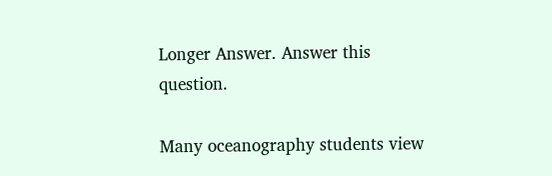Longer Answer. Answer this question.

Many oceanography students view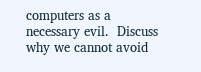computers as a necessary evil.  Discuss why we cannot avoid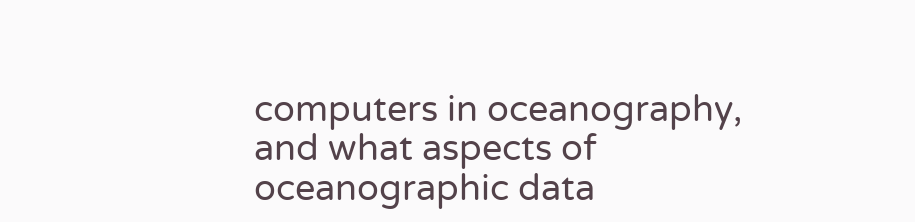computers in oceanography, and what aspects of oceanographic data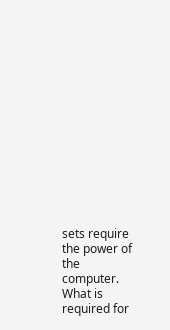sets require the power of the computer.  What is required for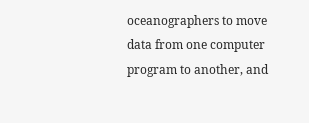oceanographers to move data from one computer program to another, and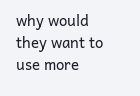why would they want to use more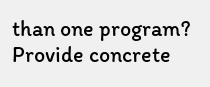than one program?  Provide concrete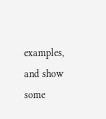examples, and show some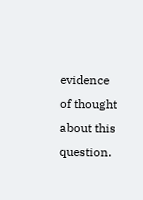evidence of thought about this question.